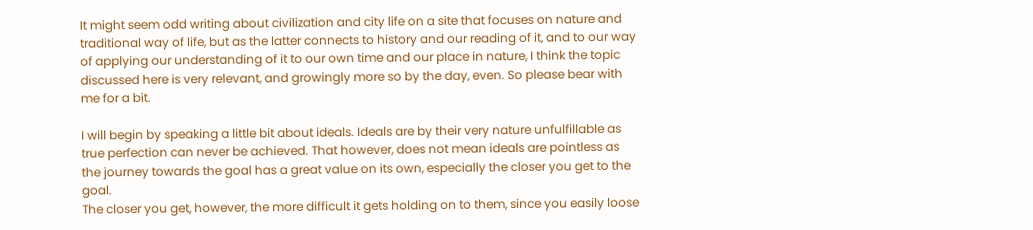It might seem odd writing about civilization and city life on a site that focuses on nature and traditional way of life, but as the latter connects to history and our reading of it, and to our way of applying our understanding of it to our own time and our place in nature, I think the topic discussed here is very relevant, and growingly more so by the day, even. So please bear with me for a bit.

I will begin by speaking a little bit about ideals. Ideals are by their very nature unfulfillable as true perfection can never be achieved. That however, does not mean ideals are pointless as the journey towards the goal has a great value on its own, especially the closer you get to the goal.
The closer you get, however, the more difficult it gets holding on to them, since you easily loose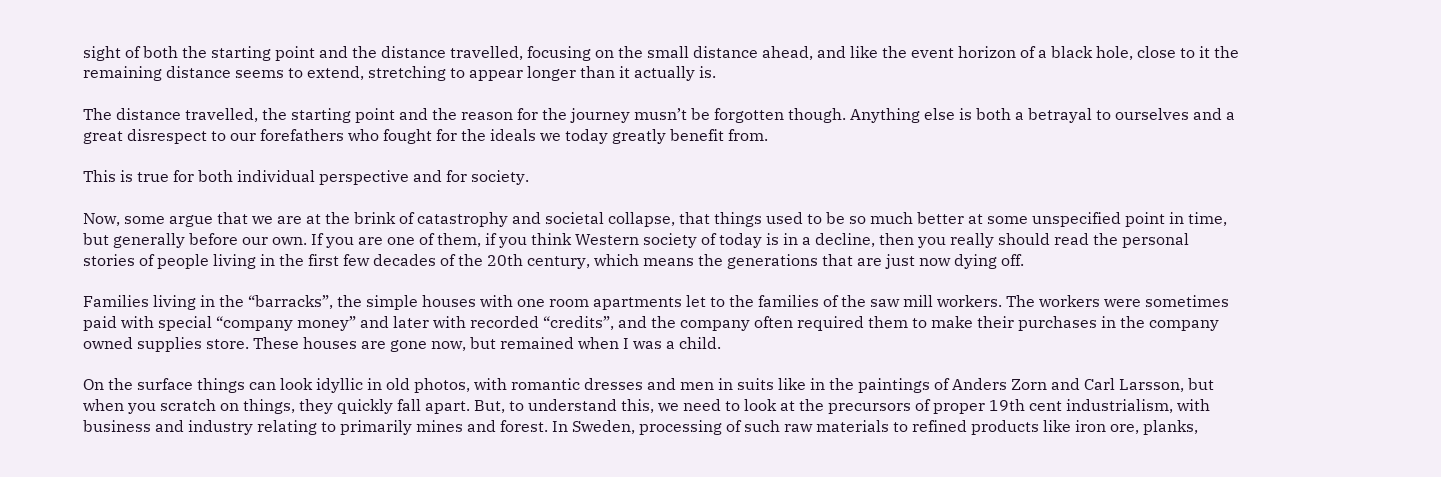sight of both the starting point and the distance travelled, focusing on the small distance ahead, and like the event horizon of a black hole, close to it the remaining distance seems to extend, stretching to appear longer than it actually is.

The distance travelled, the starting point and the reason for the journey musn’t be forgotten though. Anything else is both a betrayal to ourselves and a great disrespect to our forefathers who fought for the ideals we today greatly benefit from.

This is true for both individual perspective and for society.

Now, some argue that we are at the brink of catastrophy and societal collapse, that things used to be so much better at some unspecified point in time, but generally before our own. If you are one of them, if you think Western society of today is in a decline, then you really should read the personal stories of people living in the first few decades of the 20th century, which means the generations that are just now dying off.

Families living in the “barracks”, the simple houses with one room apartments let to the families of the saw mill workers. The workers were sometimes paid with special “company money” and later with recorded “credits”, and the company often required them to make their purchases in the company owned supplies store. These houses are gone now, but remained when I was a child.

On the surface things can look idyllic in old photos, with romantic dresses and men in suits like in the paintings of Anders Zorn and Carl Larsson, but when you scratch on things, they quickly fall apart. But, to understand this, we need to look at the precursors of proper 19th cent industrialism, with business and industry relating to primarily mines and forest. In Sweden, processing of such raw materials to refined products like iron ore, planks,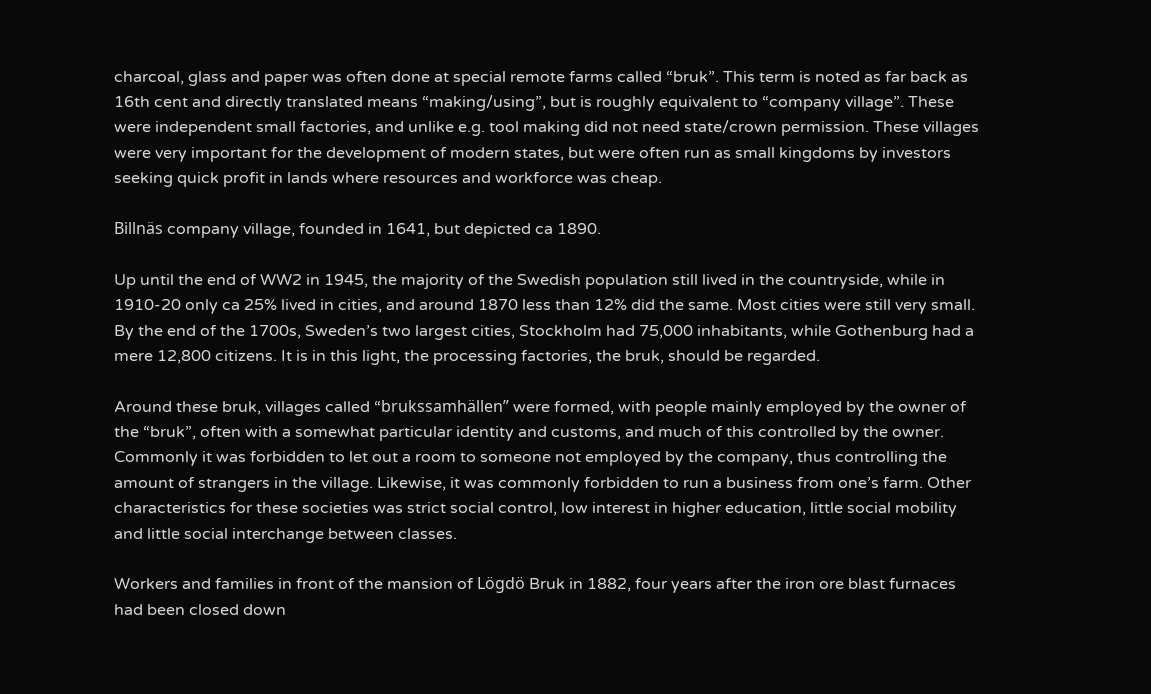charcoal, glass and paper was often done at special remote farms called “bruk”. This term is noted as far back as 16th cent and directly translated means “making/using”, but is roughly equivalent to “company village”. These were independent small factories, and unlike e.g. tool making did not need state/crown permission. These villages were very important for the development of modern states, but were often run as small kingdoms by investors seeking quick profit in lands where resources and workforce was cheap.

Billnäs company village, founded in 1641, but depicted ca 1890.

Up until the end of WW2 in 1945, the majority of the Swedish population still lived in the countryside, while in 1910-20 only ca 25% lived in cities, and around 1870 less than 12% did the same. Most cities were still very small. By the end of the 1700s, Sweden’s two largest cities, Stockholm had 75,000 inhabitants, while Gothenburg had a mere 12,800 citizens. It is in this light, the processing factories, the bruk, should be regarded.

Around these bruk, villages called “brukssamhällen” were formed, with people mainly employed by the owner of the “bruk”, often with a somewhat particular identity and customs, and much of this controlled by the owner. Commonly it was forbidden to let out a room to someone not employed by the company, thus controlling the amount of strangers in the village. Likewise, it was commonly forbidden to run a business from one’s farm. Other characteristics for these societies was strict social control, low interest in higher education, little social mobility and little social interchange between classes.

Workers and families in front of the mansion of Lögdö Bruk in 1882, four years after the iron ore blast furnaces had been closed down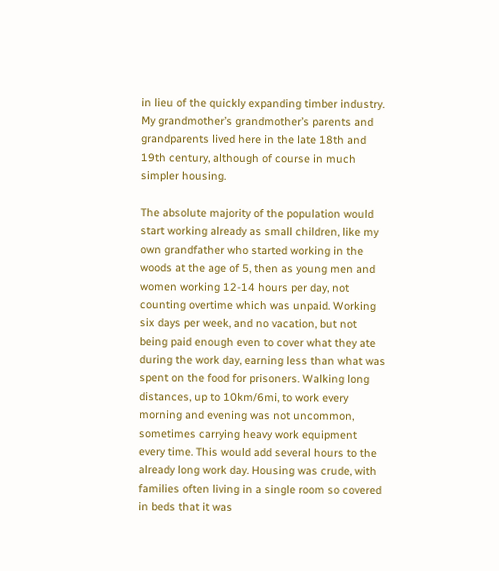in lieu of the quickly expanding timber industry. My grandmother’s grandmother’s parents and grandparents lived here in the late 18th and 19th century, although of course in much simpler housing.

The absolute majority of the population would start working already as small children, like my own grandfather who started working in the  woods at the age of 5, then as young men and women working 12-14 hours per day, not counting overtime which was unpaid. Working six days per week, and no vacation, but not being paid enough even to cover what they ate during the work day, earning less than what was spent on the food for prisoners. Walking long distances, up to 10km/6mi, to work every morning and evening was not uncommon, sometimes carrying heavy work equipment every time. This would add several hours to the already long work day. Housing was crude, with families often living in a single room so covered in beds that it was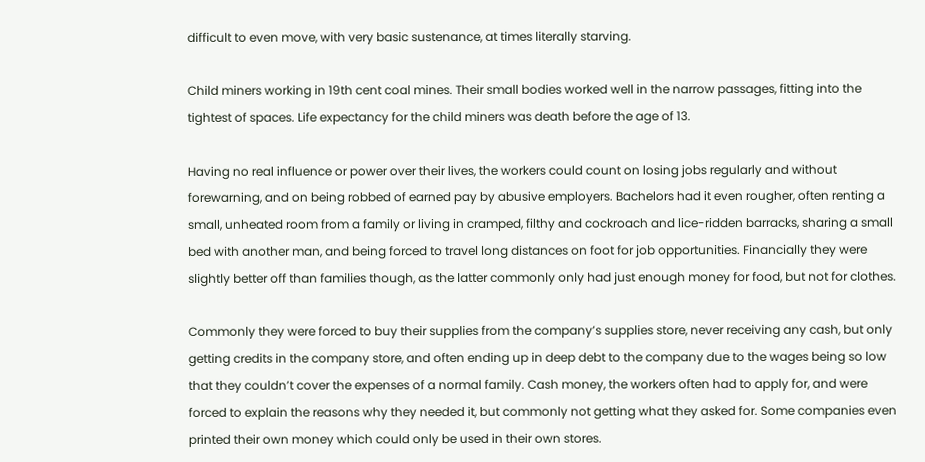difficult to even move, with very basic sustenance, at times literally starving.

Child miners working in 19th cent coal mines. Their small bodies worked well in the narrow passages, fitting into the tightest of spaces. Life expectancy for the child miners was death before the age of 13.

Having no real influence or power over their lives, the workers could count on losing jobs regularly and without forewarning, and on being robbed of earned pay by abusive employers. Bachelors had it even rougher, often renting a small, unheated room from a family or living in cramped, filthy and cockroach and lice-ridden barracks, sharing a small bed with another man, and being forced to travel long distances on foot for job opportunities. Financially they were slightly better off than families though, as the latter commonly only had just enough money for food, but not for clothes.

Commonly they were forced to buy their supplies from the company’s supplies store, never receiving any cash, but only getting credits in the company store, and often ending up in deep debt to the company due to the wages being so low that they couldn’t cover the expenses of a normal family. Cash money, the workers often had to apply for, and were forced to explain the reasons why they needed it, but commonly not getting what they asked for. Some companies even printed their own money which could only be used in their own stores.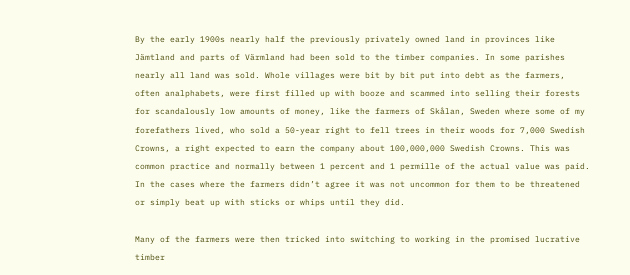By the early 1900s nearly half the previously privately owned land in provinces like Jämtland and parts of Värmland had been sold to the timber companies. In some parishes nearly all land was sold. Whole villages were bit by bit put into debt as the farmers, often analphabets, were first filled up with booze and scammed into selling their forests for scandalously low amounts of money, like the farmers of Skålan, Sweden where some of my forefathers lived, who sold a 50-year right to fell trees in their woods for 7,000 Swedish Crowns, a right expected to earn the company about 100,000,000 Swedish Crowns. This was common practice and normally between 1 percent and 1 permille of the actual value was paid. In the cases where the farmers didn’t agree it was not uncommon for them to be threatened or simply beat up with sticks or whips until they did.

Many of the farmers were then tricked into switching to working in the promised lucrative timber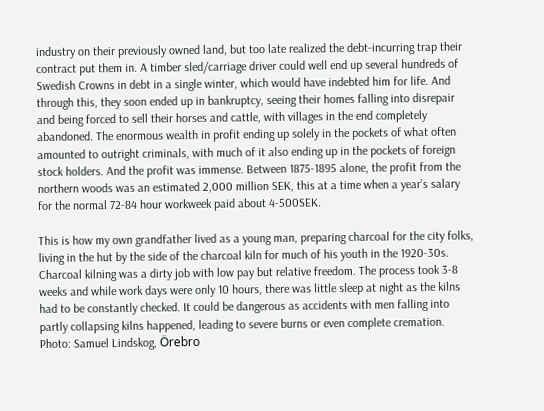industry on their previously owned land, but too late realized the debt-incurring trap their contract put them in. A timber sled/carriage driver could well end up several hundreds of Swedish Crowns in debt in a single winter, which would have indebted him for life. And through this, they soon ended up in bankruptcy, seeing their homes falling into disrepair and being forced to sell their horses and cattle, with villages in the end completely abandoned. The enormous wealth in profit ending up solely in the pockets of what often amounted to outright criminals, with much of it also ending up in the pockets of foreign stock holders. And the profit was immense. Between 1875-1895 alone, the profit from the northern woods was an estimated 2,000 million SEK, this at a time when a year’s salary for the normal 72-84 hour workweek paid about 4-500SEK.

This is how my own grandfather lived as a young man, preparing charcoal for the city folks, living in the hut by the side of the charcoal kiln for much of his youth in the 1920-30s. Charcoal kilning was a dirty job with low pay but relative freedom. The process took 3-8 weeks and while work days were only 10 hours, there was little sleep at night as the kilns had to be constantly checked. It could be dangerous as accidents with men falling into partly collapsing kilns happened, leading to severe burns or even complete cremation. Photo: Samuel Lindskog, Örebro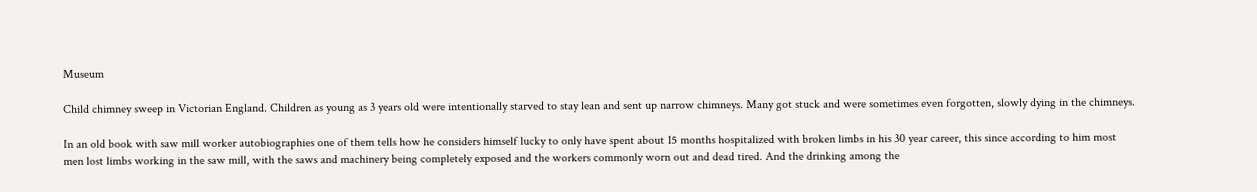Museum

Child chimney sweep in Victorian England. Children as young as 3 years old were intentionally starved to stay lean and sent up narrow chimneys. Many got stuck and were sometimes even forgotten, slowly dying in the chimneys.

In an old book with saw mill worker autobiographies one of them tells how he considers himself lucky to only have spent about 15 months hospitalized with broken limbs in his 30 year career, this since according to him most men lost limbs working in the saw mill, with the saws and machinery being completely exposed and the workers commonly worn out and dead tired. And the drinking among the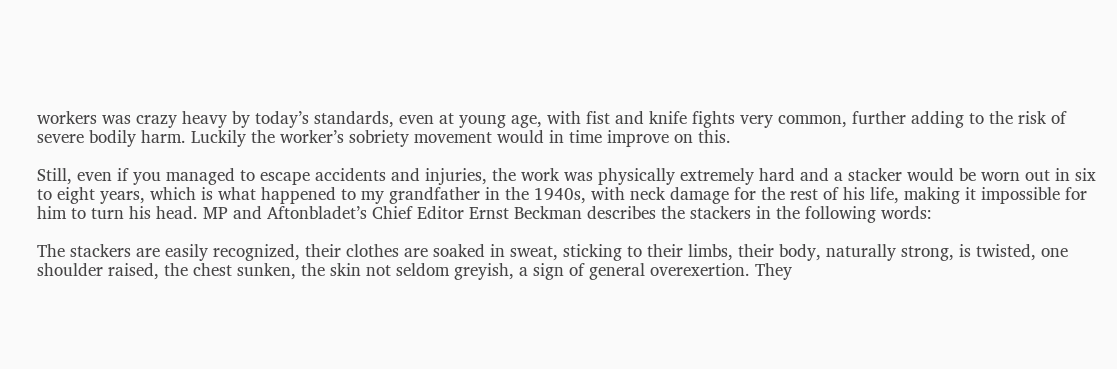workers was crazy heavy by today’s standards, even at young age, with fist and knife fights very common, further adding to the risk of severe bodily harm. Luckily the worker’s sobriety movement would in time improve on this.

Still, even if you managed to escape accidents and injuries, the work was physically extremely hard and a stacker would be worn out in six to eight years, which is what happened to my grandfather in the 1940s, with neck damage for the rest of his life, making it impossible for him to turn his head. MP and Aftonbladet’s Chief Editor Ernst Beckman describes the stackers in the following words:

The stackers are easily recognized, their clothes are soaked in sweat, sticking to their limbs, their body, naturally strong, is twisted, one shoulder raised, the chest sunken, the skin not seldom greyish, a sign of general overexertion. They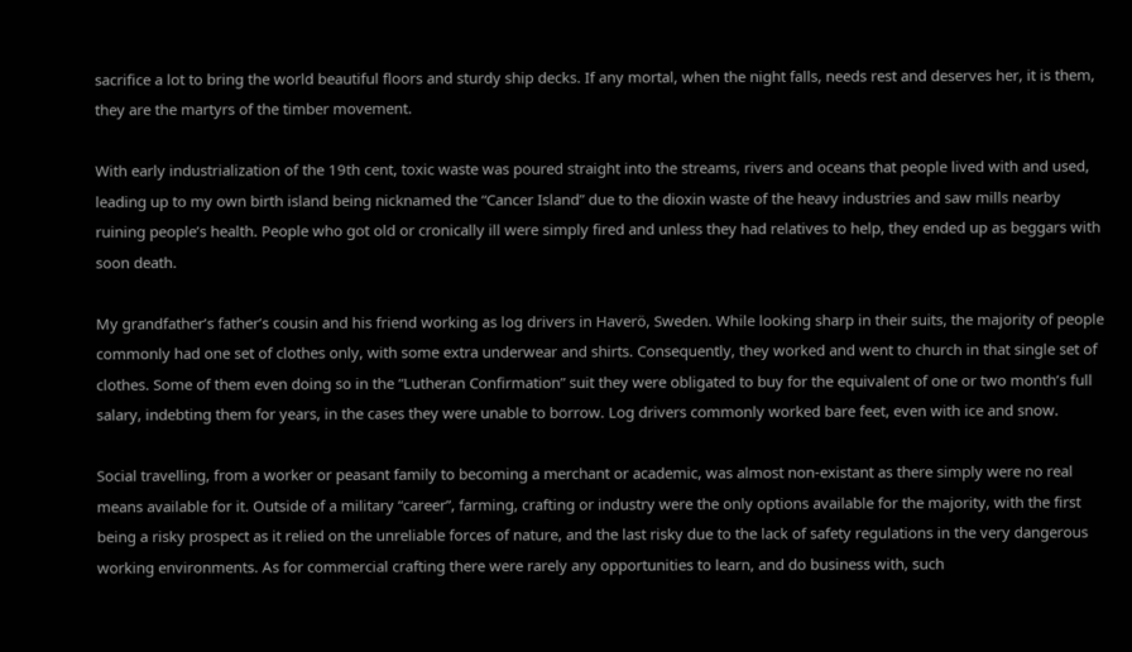sacrifice a lot to bring the world beautiful floors and sturdy ship decks. If any mortal, when the night falls, needs rest and deserves her, it is them, they are the martyrs of the timber movement.

With early industrialization of the 19th cent, toxic waste was poured straight into the streams, rivers and oceans that people lived with and used, leading up to my own birth island being nicknamed the “Cancer Island” due to the dioxin waste of the heavy industries and saw mills nearby ruining people’s health. People who got old or cronically ill were simply fired and unless they had relatives to help, they ended up as beggars with soon death.

My grandfather’s father’s cousin and his friend working as log drivers in Haverö, Sweden. While looking sharp in their suits, the majority of people commonly had one set of clothes only, with some extra underwear and shirts. Consequently, they worked and went to church in that single set of clothes. Some of them even doing so in the “Lutheran Confirmation” suit they were obligated to buy for the equivalent of one or two month’s full salary, indebting them for years, in the cases they were unable to borrow. Log drivers commonly worked bare feet, even with ice and snow.

Social travelling, from a worker or peasant family to becoming a merchant or academic, was almost non-existant as there simply were no real means available for it. Outside of a military “career”, farming, crafting or industry were the only options available for the majority, with the first being a risky prospect as it relied on the unreliable forces of nature, and the last risky due to the lack of safety regulations in the very dangerous working environments. As for commercial crafting there were rarely any opportunities to learn, and do business with, such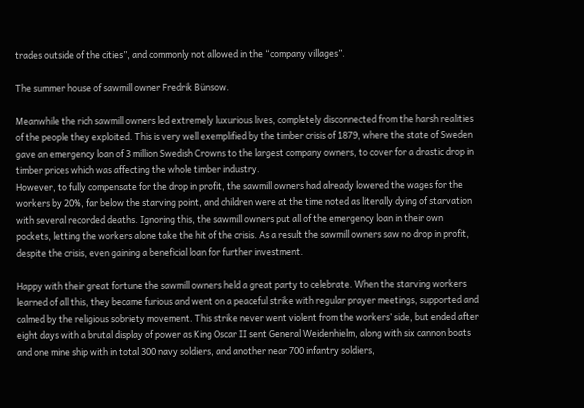trades outside of the cities”, and commonly not allowed in the “company villages”.

The summer house of sawmill owner Fredrik Bünsow.

Meanwhile the rich sawmill owners led extremely luxurious lives, completely disconnected from the harsh realities of the people they exploited. This is very well exemplified by the timber crisis of 1879, where the state of Sweden gave an emergency loan of 3 million Swedish Crowns to the largest company owners, to cover for a drastic drop in timber prices which was affecting the whole timber industry.
However, to fully compensate for the drop in profit, the sawmill owners had already lowered the wages for the workers by 20%, far below the starving point, and children were at the time noted as literally dying of starvation with several recorded deaths. Ignoring this, the sawmill owners put all of the emergency loan in their own pockets, letting the workers alone take the hit of the crisis. As a result the sawmill owners saw no drop in profit, despite the crisis, even gaining a beneficial loan for further investment.

Happy with their great fortune the sawmill owners held a great party to celebrate. When the starving workers learned of all this, they became furious and went on a peaceful strike with regular prayer meetings, supported and calmed by the religious sobriety movement. This strike never went violent from the workers’ side, but ended after eight days with a brutal display of power as King Oscar II sent General Weidenhielm, along with six cannon boats and one mine ship with in total 300 navy soldiers, and another near 700 infantry soldiers,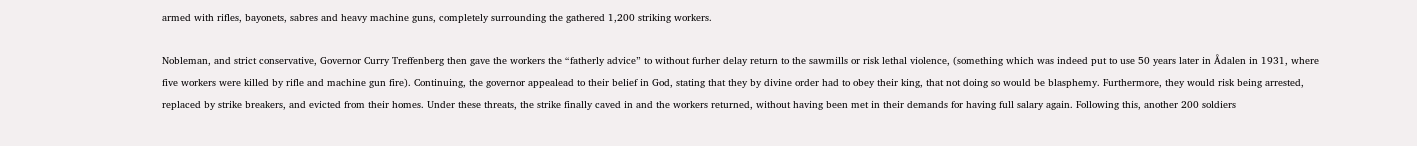armed with rifles, bayonets, sabres and heavy machine guns, completely surrounding the gathered 1,200 striking workers.

Nobleman, and strict conservative, Governor Curry Treffenberg then gave the workers the “fatherly advice” to without furher delay return to the sawmills or risk lethal violence, (something which was indeed put to use 50 years later in Ådalen in 1931, where five workers were killed by rifle and machine gun fire). Continuing, the governor appealead to their belief in God, stating that they by divine order had to obey their king, that not doing so would be blasphemy. Furthermore, they would risk being arrested, replaced by strike breakers, and evicted from their homes. Under these threats, the strike finally caved in and the workers returned, without having been met in their demands for having full salary again. Following this, another 200 soldiers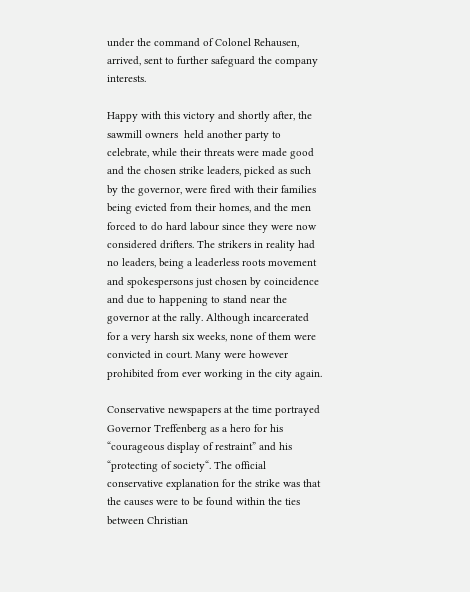under the command of Colonel Rehausen, arrived, sent to further safeguard the company interests.

Happy with this victory and shortly after, the sawmill owners  held another party to celebrate, while their threats were made good and the chosen strike leaders, picked as such by the governor, were fired with their families being evicted from their homes, and the men forced to do hard labour since they were now considered drifters. The strikers in reality had no leaders, being a leaderless roots movement and spokespersons just chosen by coincidence and due to happening to stand near the governor at the rally. Although incarcerated for a very harsh six weeks, none of them were convicted in court. Many were however prohibited from ever working in the city again.

Conservative newspapers at the time portrayed Governor Treffenberg as a hero for his “courageous display of restraint” and his “protecting of society“. The official conservative explanation for the strike was that the causes were to be found within the ties between Christian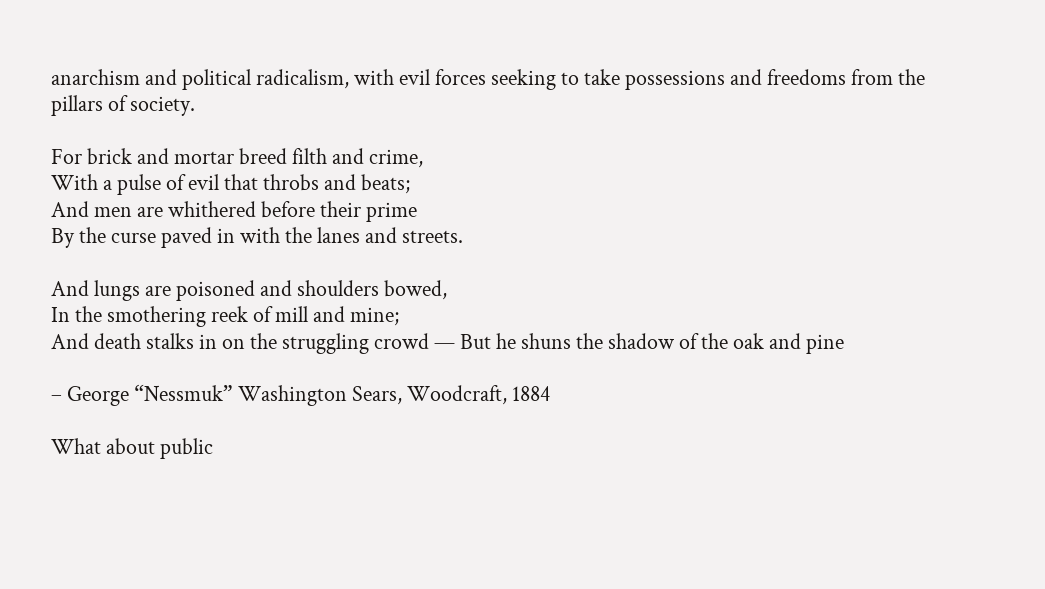anarchism and political radicalism, with evil forces seeking to take possessions and freedoms from the pillars of society.

For brick and mortar breed filth and crime,
With a pulse of evil that throbs and beats;
And men are whithered before their prime
By the curse paved in with the lanes and streets.

And lungs are poisoned and shoulders bowed,
In the smothering reek of mill and mine;
And death stalks in on the struggling crowd — But he shuns the shadow of the oak and pine

– George “Nessmuk” Washington Sears, Woodcraft, 1884

What about public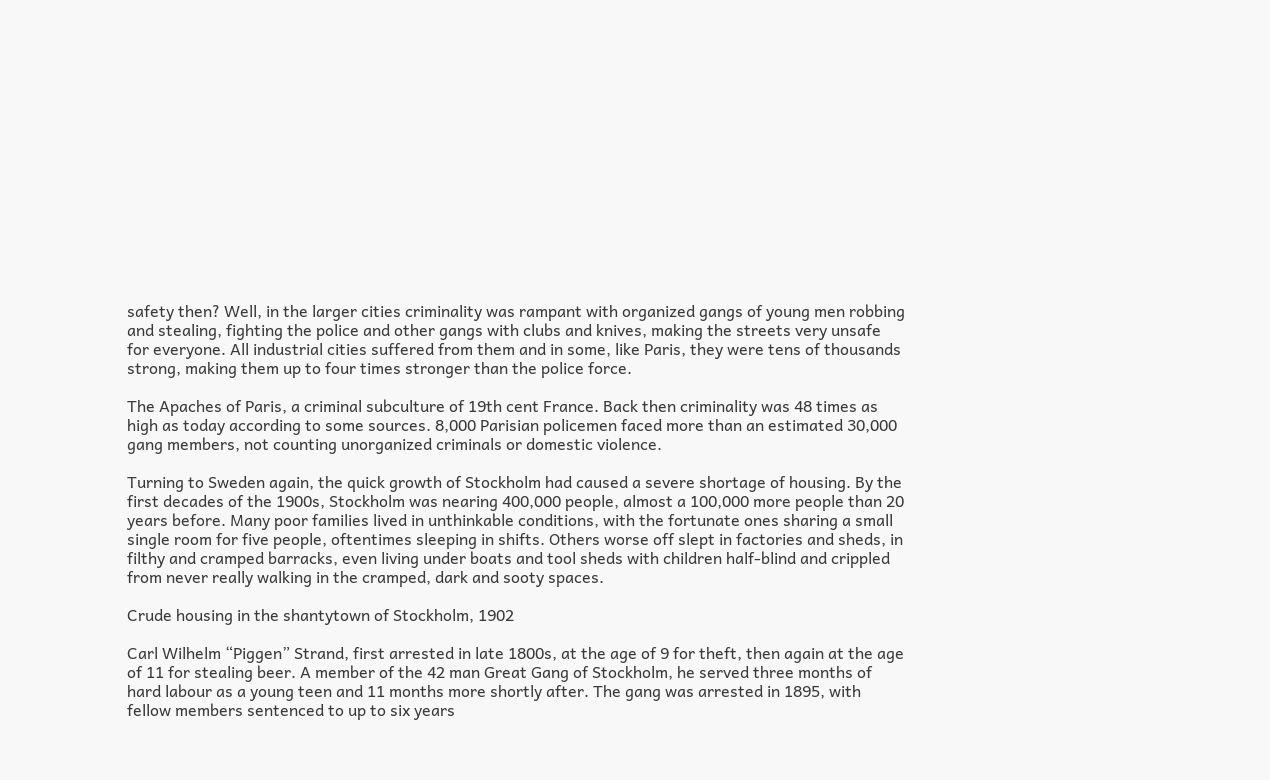safety then? Well, in the larger cities criminality was rampant with organized gangs of young men robbing and stealing, fighting the police and other gangs with clubs and knives, making the streets very unsafe for everyone. All industrial cities suffered from them and in some, like Paris, they were tens of thousands strong, making them up to four times stronger than the police force.

The Apaches of Paris, a criminal subculture of 19th cent France. Back then criminality was 48 times as high as today according to some sources. 8,000 Parisian policemen faced more than an estimated 30,000 gang members, not counting unorganized criminals or domestic violence.

Turning to Sweden again, the quick growth of Stockholm had caused a severe shortage of housing. By the first decades of the 1900s, Stockholm was nearing 400,000 people, almost a 100,000 more people than 20 years before. Many poor families lived in unthinkable conditions, with the fortunate ones sharing a small single room for five people, oftentimes sleeping in shifts. Others worse off slept in factories and sheds, in filthy and cramped barracks, even living under boats and tool sheds with children half-blind and crippled from never really walking in the cramped, dark and sooty spaces.

Crude housing in the shantytown of Stockholm, 1902

Carl Wilhelm “Piggen” Strand, first arrested in late 1800s, at the age of 9 for theft, then again at the age of 11 for stealing beer. A member of the 42 man Great Gang of Stockholm, he served three months of hard labour as a young teen and 11 months more shortly after. The gang was arrested in 1895, with fellow members sentenced to up to six years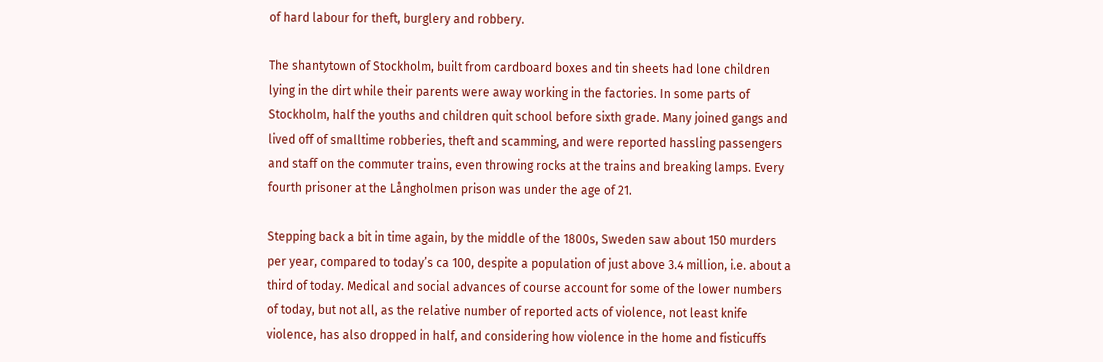of hard labour for theft, burglery and robbery.

The shantytown of Stockholm, built from cardboard boxes and tin sheets had lone children lying in the dirt while their parents were away working in the factories. In some parts of Stockholm, half the youths and children quit school before sixth grade. Many joined gangs and lived off of smalltime robberies, theft and scamming, and were reported hassling passengers and staff on the commuter trains, even throwing rocks at the trains and breaking lamps. Every fourth prisoner at the Långholmen prison was under the age of 21.

Stepping back a bit in time again, by the middle of the 1800s, Sweden saw about 150 murders per year, compared to today’s ca 100, despite a population of just above 3.4 million, i.e. about a third of today. Medical and social advances of course account for some of the lower numbers of today, but not all, as the relative number of reported acts of violence, not least knife violence, has also dropped in half, and considering how violence in the home and fisticuffs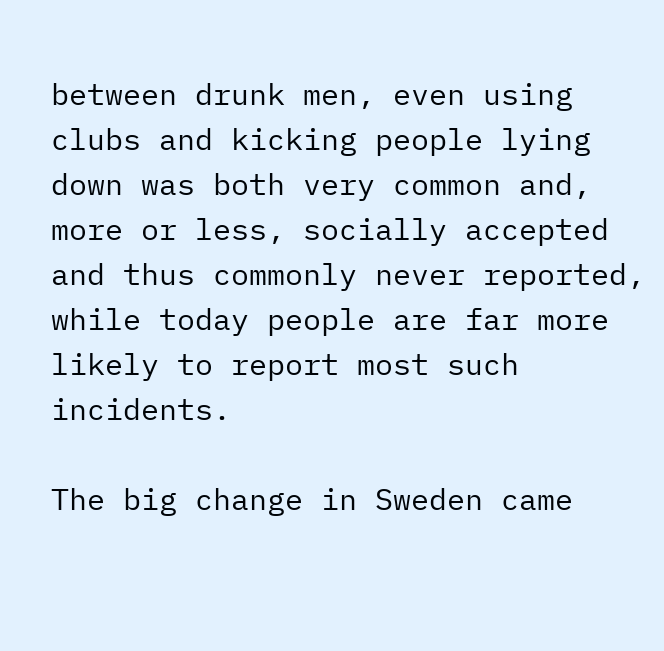between drunk men, even using clubs and kicking people lying down was both very common and, more or less, socially accepted and thus commonly never reported, while today people are far more likely to report most such incidents.

The big change in Sweden came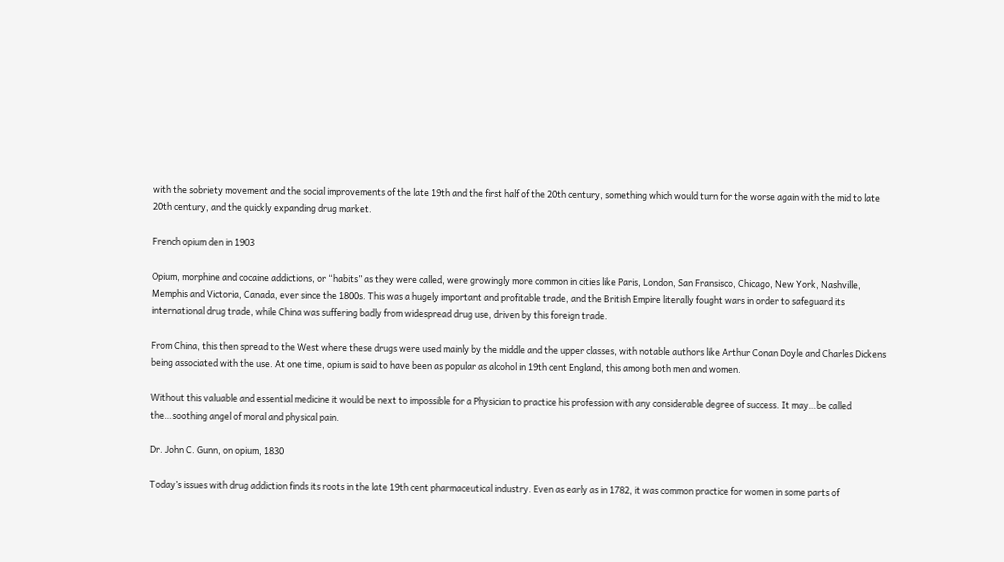with the sobriety movement and the social improvements of the late 19th and the first half of the 20th century, something which would turn for the worse again with the mid to late 20th century, and the quickly expanding drug market.

French opium den in 1903

Opium, morphine and cocaine addictions, or “habits” as they were called, were growingly more common in cities like Paris, London, San Fransisco, Chicago, New York, Nashville, Memphis and Victoria, Canada, ever since the 1800s. This was a hugely important and profitable trade, and the British Empire literally fought wars in order to safeguard its international drug trade, while China was suffering badly from widespread drug use, driven by this foreign trade.

From China, this then spread to the West where these drugs were used mainly by the middle and the upper classes, with notable authors like Arthur Conan Doyle and Charles Dickens being associated with the use. At one time, opium is said to have been as popular as alcohol in 19th cent England, this among both men and women.

Without this valuable and essential medicine it would be next to impossible for a Physician to practice his profession with any considerable degree of success. It may…be called the…soothing angel of moral and physical pain.

Dr. John C. Gunn, on opium, 1830

Today’s issues with drug addiction finds its roots in the late 19th cent pharmaceutical industry. Even as early as in 1782, it was common practice for women in some parts of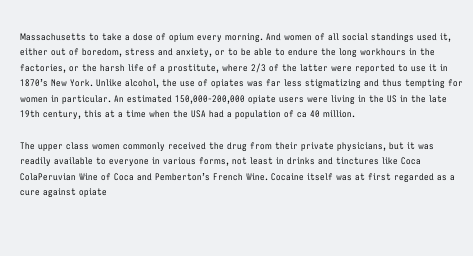Massachusetts to take a dose of opium every morning. And women of all social standings used it, either out of boredom, stress and anxiety, or to be able to endure the long workhours in the factories, or the harsh life of a prostitute, where 2/3 of the latter were reported to use it in 1870’s New York. Unlike alcohol, the use of opiates was far less stigmatizing and thus tempting for women in particular. An estimated 150,000-200,000 opiate users were living in the US in the late 19th century, this at a time when the USA had a population of ca 40 million.

The upper class women commonly received the drug from their private physicians, but it was readily available to everyone in various forms, not least in drinks and tinctures like Coca ColaPeruvian Wine of Coca and Pemberton’s French Wine. Cocaine itself was at first regarded as a cure against opiate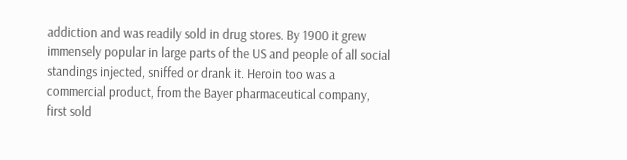addiction and was readily sold in drug stores. By 1900 it grew immensely popular in large parts of the US and people of all social standings injected, sniffed or drank it. Heroin too was a commercial product, from the Bayer pharmaceutical company, first sold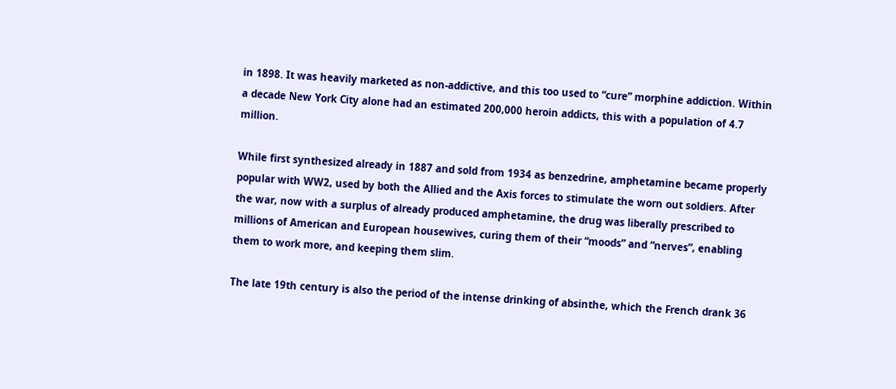in 1898. It was heavily marketed as non-addictive, and this too used to “cure” morphine addiction. Within a decade New York City alone had an estimated 200,000 heroin addicts, this with a population of 4.7 million.

While first synthesized already in 1887 and sold from 1934 as benzedrine, amphetamine became properly popular with WW2, used by both the Allied and the Axis forces to stimulate the worn out soldiers. After the war, now with a surplus of already produced amphetamine, the drug was liberally prescribed to millions of American and European housewives, curing them of their “moods” and “nerves”, enabling them to work more, and keeping them slim.

The late 19th century is also the period of the intense drinking of absinthe, which the French drank 36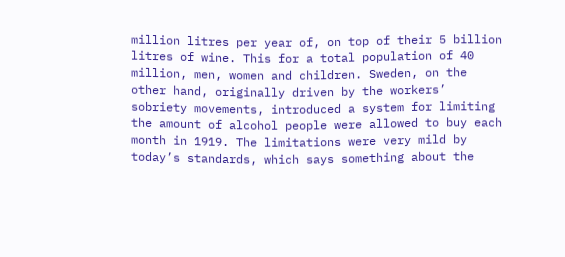million litres per year of, on top of their 5 billion litres of wine. This for a total population of 40 million, men, women and children. Sweden, on the other hand, originally driven by the workers’ sobriety movements, introduced a system for limiting the amount of alcohol people were allowed to buy each month in 1919. The limitations were very mild by today’s standards, which says something about the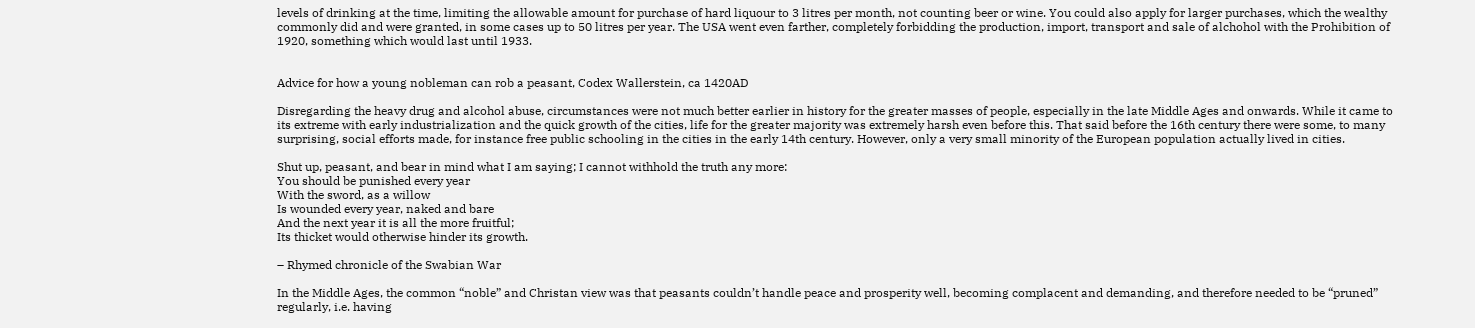levels of drinking at the time, limiting the allowable amount for purchase of hard liquour to 3 litres per month, not counting beer or wine. You could also apply for larger purchases, which the wealthy commonly did and were granted, in some cases up to 50 litres per year. The USA went even farther, completely forbidding the production, import, transport and sale of alchohol with the Prohibition of 1920, something which would last until 1933.


Advice for how a young nobleman can rob a peasant, Codex Wallerstein, ca 1420AD

Disregarding the heavy drug and alcohol abuse, circumstances were not much better earlier in history for the greater masses of people, especially in the late Middle Ages and onwards. While it came to its extreme with early industrialization and the quick growth of the cities, life for the greater majority was extremely harsh even before this. That said before the 16th century there were some, to many surprising, social efforts made, for instance free public schooling in the cities in the early 14th century. However, only a very small minority of the European population actually lived in cities.

Shut up, peasant, and bear in mind what I am saying; I cannot withhold the truth any more:
You should be punished every year
With the sword, as a willow
Is wounded every year, naked and bare
And the next year it is all the more fruitful;
Its thicket would otherwise hinder its growth.

– Rhymed chronicle of the Swabian War

In the Middle Ages, the common “noble” and Christan view was that peasants couldn’t handle peace and prosperity well, becoming complacent and demanding, and therefore needed to be “pruned” regularly, i.e. having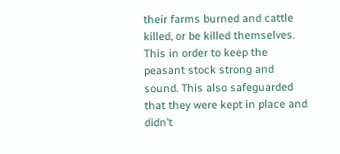their farms burned and cattle killed, or be killed themselves. This in order to keep the peasant stock strong and sound. This also safeguarded that they were kept in place and didn’t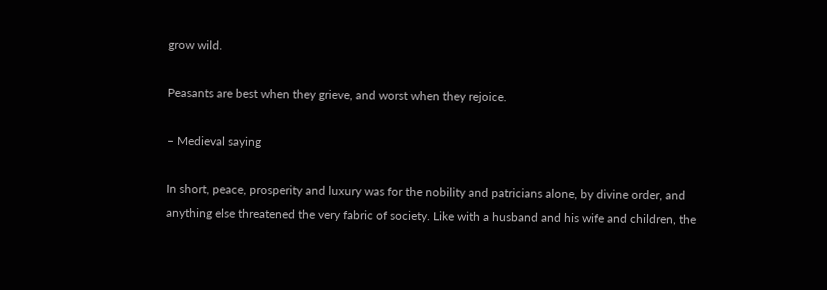grow wild.

Peasants are best when they grieve, and worst when they rejoice.

– Medieval saying

In short, peace, prosperity and luxury was for the nobility and patricians alone, by divine order, and anything else threatened the very fabric of society. Like with a husband and his wife and children, the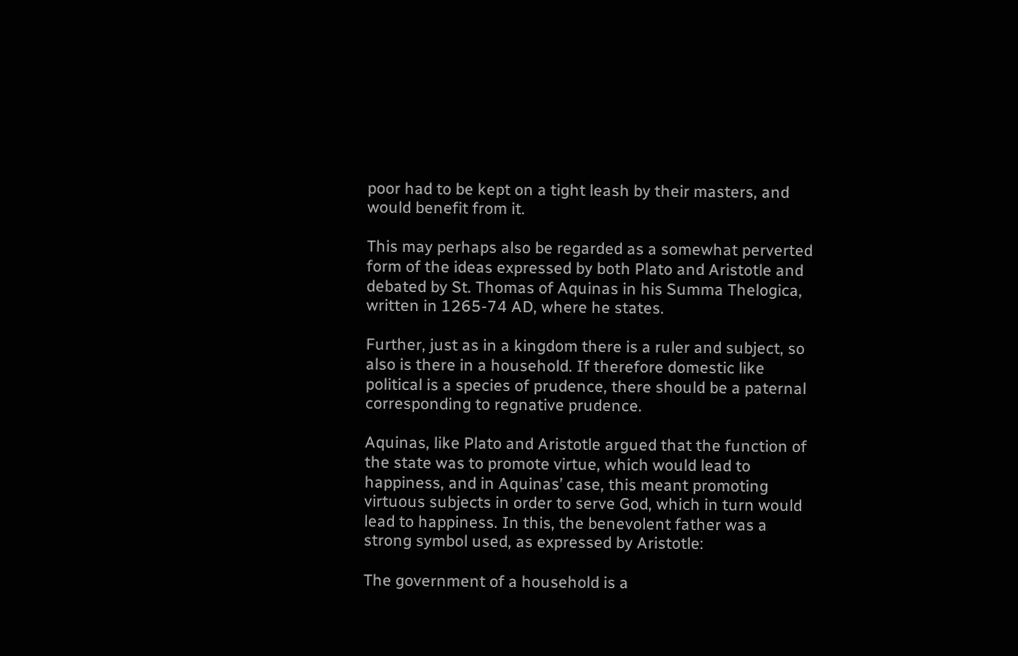poor had to be kept on a tight leash by their masters, and would benefit from it.

This may perhaps also be regarded as a somewhat perverted form of the ideas expressed by both Plato and Aristotle and debated by St. Thomas of Aquinas in his Summa Thelogica, written in 1265-74 AD, where he states.

Further, just as in a kingdom there is a ruler and subject, so also is there in a household. If therefore domestic like political is a species of prudence, there should be a paternal corresponding to regnative prudence.

Aquinas, like Plato and Aristotle argued that the function of the state was to promote virtue, which would lead to happiness, and in Aquinas’ case, this meant promoting virtuous subjects in order to serve God, which in turn would lead to happiness. In this, the benevolent father was a strong symbol used, as expressed by Aristotle:

The government of a household is a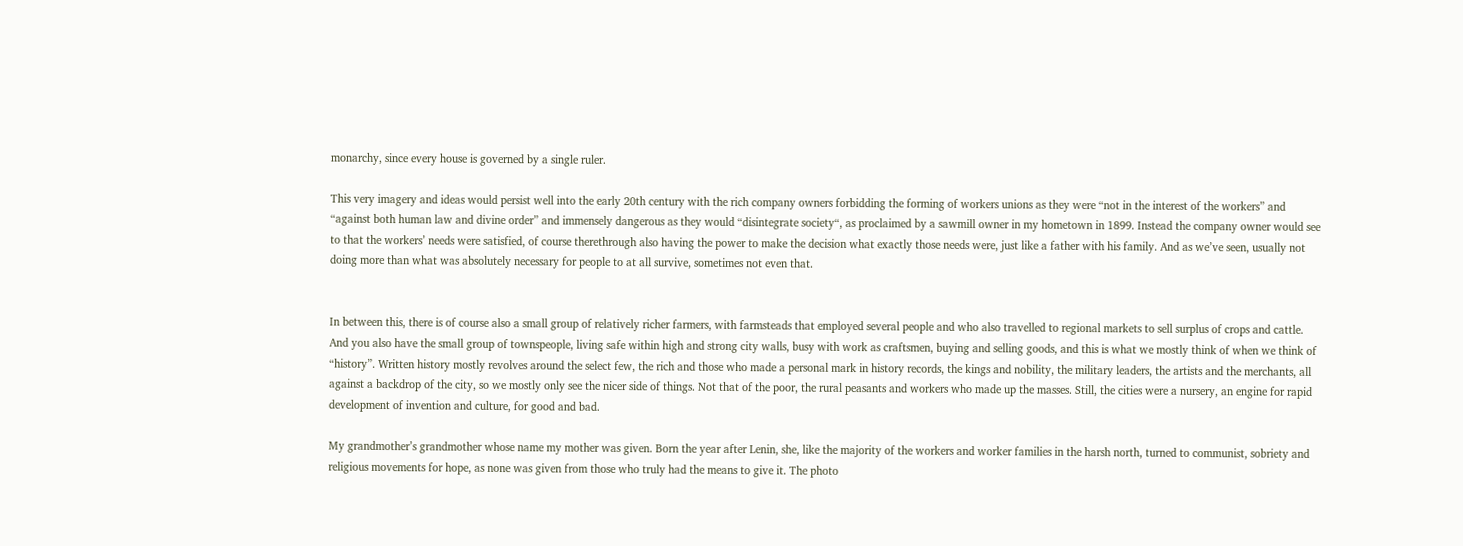monarchy, since every house is governed by a single ruler.

This very imagery and ideas would persist well into the early 20th century with the rich company owners forbidding the forming of workers unions as they were “not in the interest of the workers” and “against both human law and divine order” and immensely dangerous as they would “disintegrate society“, as proclaimed by a sawmill owner in my hometown in 1899. Instead the company owner would see to that the workers’ needs were satisfied, of course therethrough also having the power to make the decision what exactly those needs were, just like a father with his family. And as we’ve seen, usually not doing more than what was absolutely necessary for people to at all survive, sometimes not even that.


In between this, there is of course also a small group of relatively richer farmers, with farmsteads that employed several people and who also travelled to regional markets to sell surplus of crops and cattle. And you also have the small group of townspeople, living safe within high and strong city walls, busy with work as craftsmen, buying and selling goods, and this is what we mostly think of when we think of “history”. Written history mostly revolves around the select few, the rich and those who made a personal mark in history records, the kings and nobility, the military leaders, the artists and the merchants, all against a backdrop of the city, so we mostly only see the nicer side of things. Not that of the poor, the rural peasants and workers who made up the masses. Still, the cities were a nursery, an engine for rapid development of invention and culture, for good and bad.

My grandmother’s grandmother whose name my mother was given. Born the year after Lenin, she, like the majority of the workers and worker families in the harsh north, turned to communist, sobriety and religious movements for hope, as none was given from those who truly had the means to give it. The photo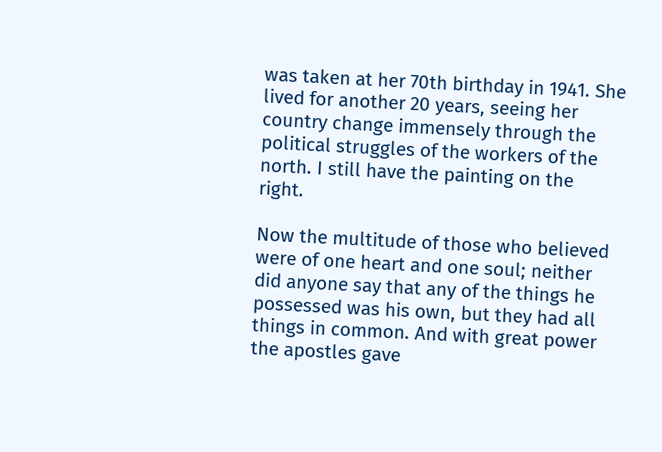was taken at her 70th birthday in 1941. She lived for another 20 years, seeing her country change immensely through the political struggles of the workers of the north. I still have the painting on the right.

Now the multitude of those who believed were of one heart and one soul; neither did anyone say that any of the things he possessed was his own, but they had all things in common. And with great power the apostles gave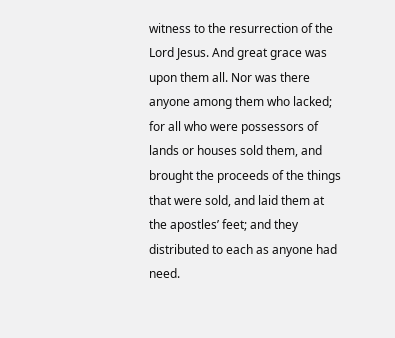witness to the resurrection of the Lord Jesus. And great grace was upon them all. Nor was there anyone among them who lacked; for all who were possessors of lands or houses sold them, and brought the proceeds of the things that were sold, and laid them at the apostles’ feet; and they distributed to each as anyone had need.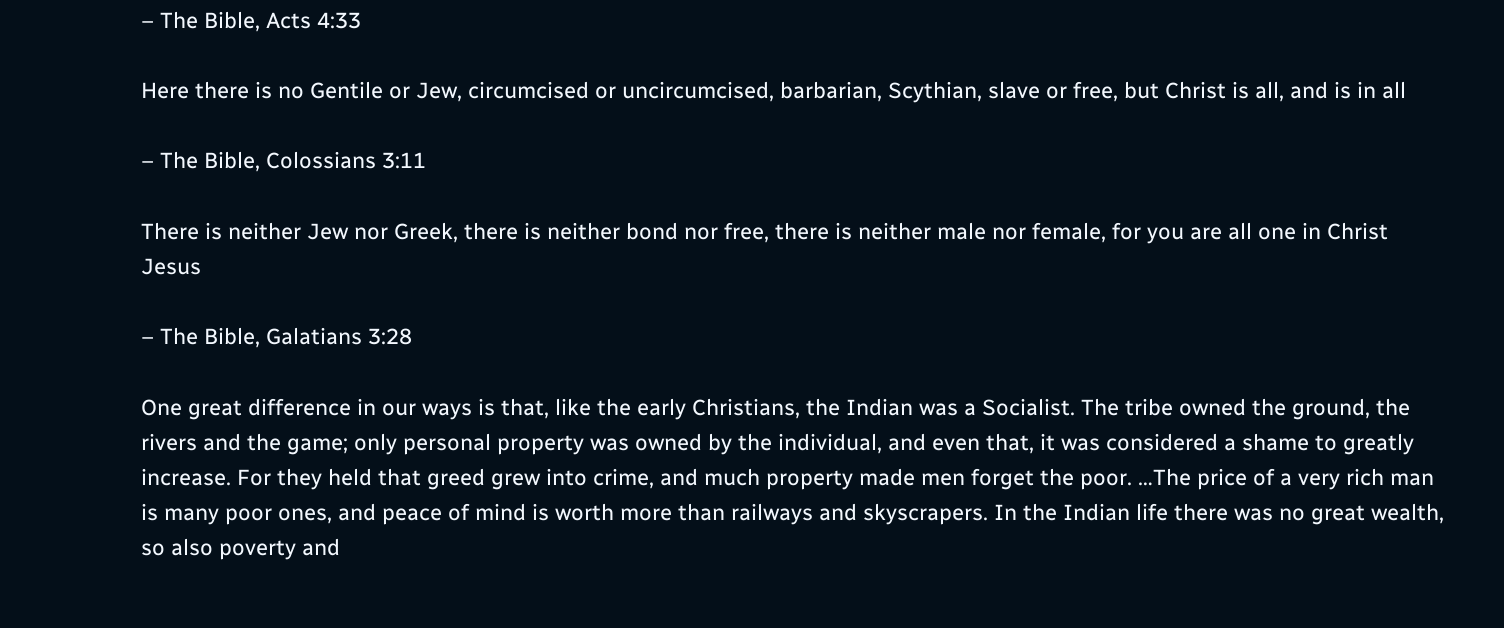– The Bible, Acts 4:33

Here there is no Gentile or Jew, circumcised or uncircumcised, barbarian, Scythian, slave or free, but Christ is all, and is in all

– The Bible, Colossians 3:11

There is neither Jew nor Greek, there is neither bond nor free, there is neither male nor female, for you are all one in Christ Jesus

– The Bible, Galatians 3:28

One great difference in our ways is that, like the early Christians, the Indian was a Socialist. The tribe owned the ground, the rivers and the game; only personal property was owned by the individual, and even that, it was considered a shame to greatly increase. For they held that greed grew into crime, and much property made men forget the poor. …The price of a very rich man is many poor ones, and peace of mind is worth more than railways and skyscrapers. In the Indian life there was no great wealth, so also poverty and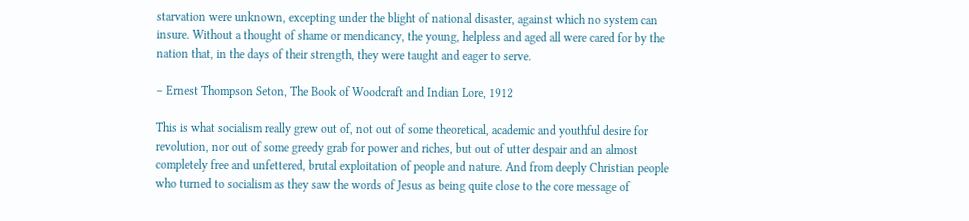starvation were unknown, excepting under the blight of national disaster, against which no system can insure. Without a thought of shame or mendicancy, the young, helpless and aged all were cared for by the nation that, in the days of their strength, they were taught and eager to serve.

– Ernest Thompson Seton, The Book of Woodcraft and Indian Lore, 1912

This is what socialism really grew out of, not out of some theoretical, academic and youthful desire for revolution, nor out of some greedy grab for power and riches, but out of utter despair and an almost completely free and unfettered, brutal exploitation of people and nature. And from deeply Christian people who turned to socialism as they saw the words of Jesus as being quite close to the core message of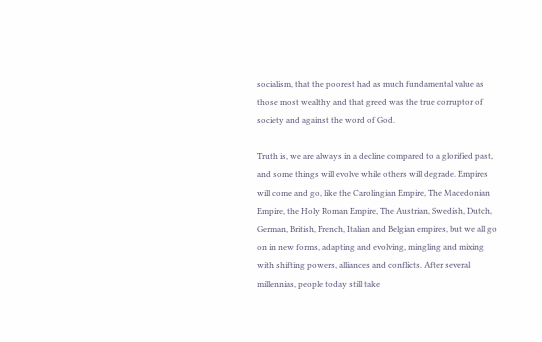socialism, that the poorest had as much fundamental value as those most wealthy and that greed was the true corruptor of society and against the word of God.

Truth is, we are always in a decline compared to a glorified past, and some things will evolve while others will degrade. Empires will come and go, like the Carolingian Empire, The Macedonian Empire, the Holy Roman Empire, The Austrian, Swedish, Dutch, German, British, French, Italian and Belgian empires, but we all go on in new forms, adapting and evolving, mingling and mixing with shifting powers, alliances and conflicts. After several millennias, people today still take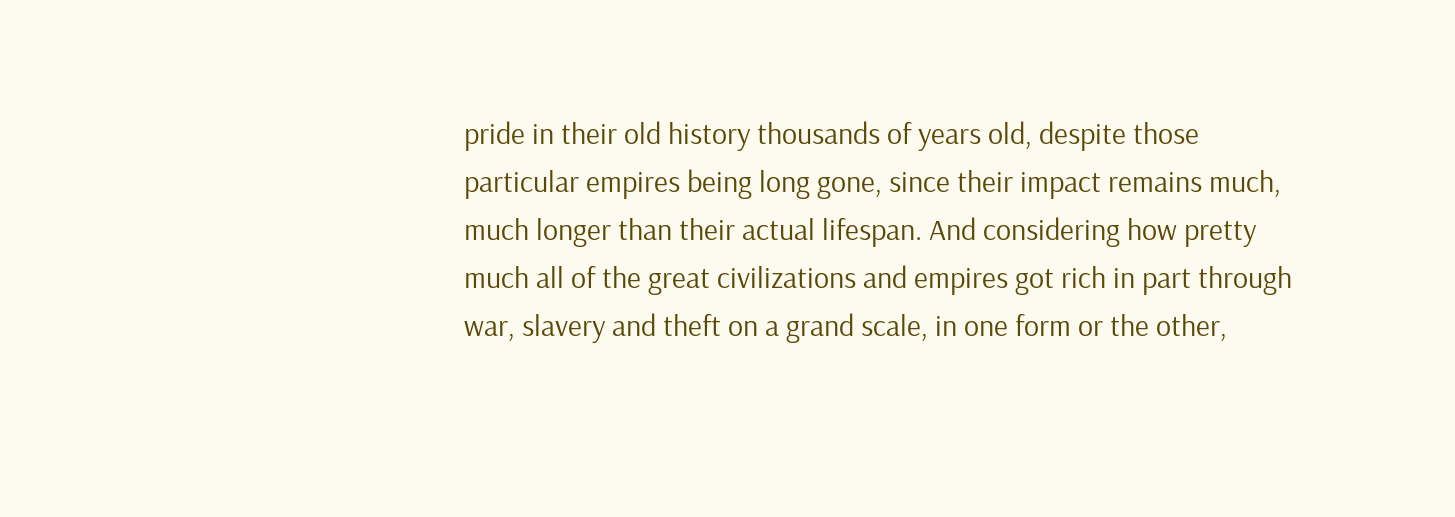pride in their old history thousands of years old, despite those particular empires being long gone, since their impact remains much, much longer than their actual lifespan. And considering how pretty much all of the great civilizations and empires got rich in part through war, slavery and theft on a grand scale, in one form or the other,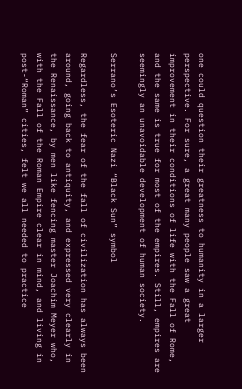one could question their greatness to humanity in a larger perspective. For sure, a great many people saw a great improvement in their conditions of life with the Fall of Rome, and the same is true for most of the empires. Still, empires are seemingly an unavoidable development of human society.

Serrano’s Esoteric Nazi “Black Sun” symbol

Regardless, the fear of the fall of civilization has always been around, going back to antiquity, and expressed very clearly in the Renaissance, by men like fencing master Joachim Meyer who, with the Fall of the Roman Empire clear in mind, and living in post-“Roman” cities, felt we all needed to practice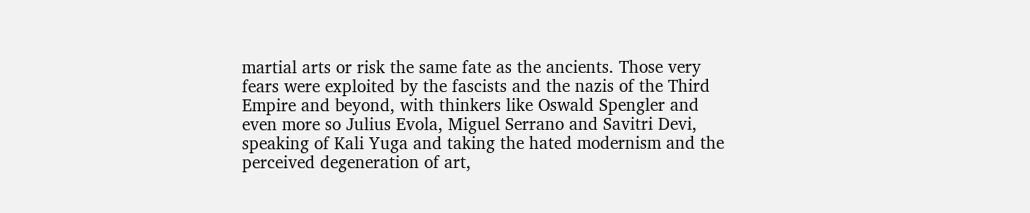martial arts or risk the same fate as the ancients. Those very fears were exploited by the fascists and the nazis of the Third Empire and beyond, with thinkers like Oswald Spengler and even more so Julius Evola, Miguel Serrano and Savitri Devi, speaking of Kali Yuga and taking the hated modernism and the perceived degeneration of art,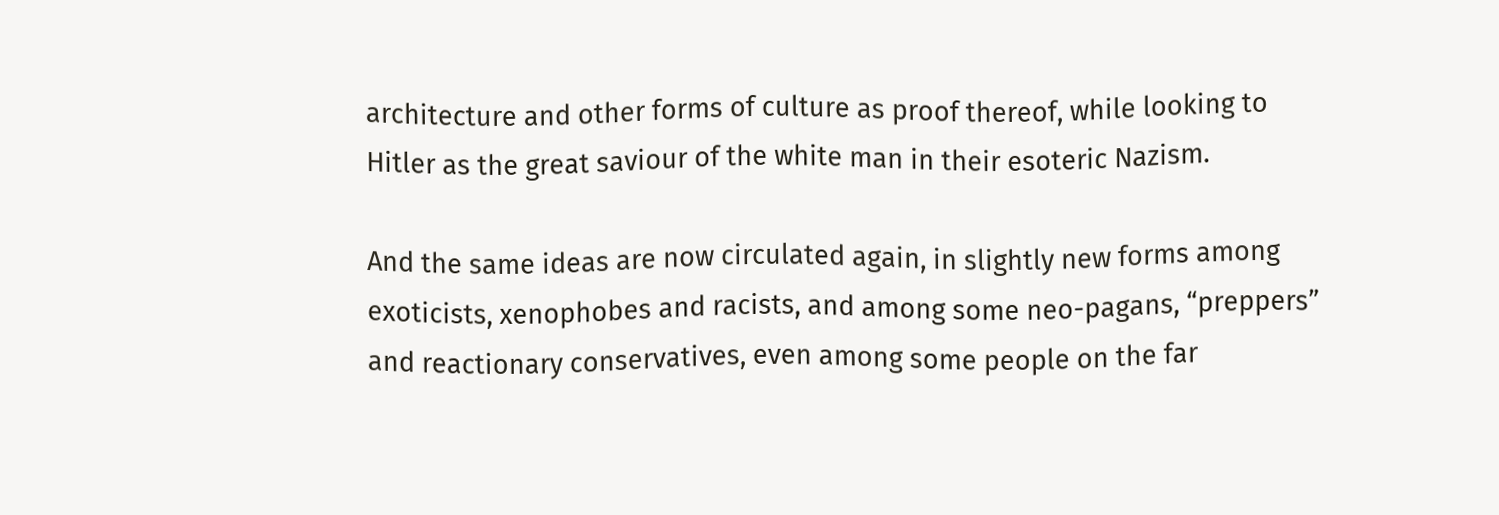architecture and other forms of culture as proof thereof, while looking to Hitler as the great saviour of the white man in their esoteric Nazism.

And the same ideas are now circulated again, in slightly new forms among exoticists, xenophobes and racists, and among some neo-pagans, “preppers” and reactionary conservatives, even among some people on the far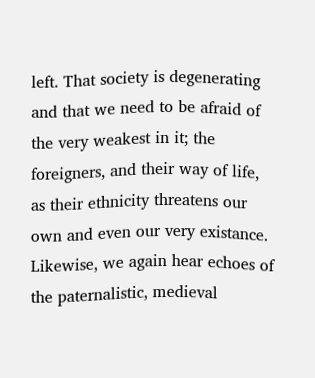left. That society is degenerating and that we need to be afraid of the very weakest in it; the foreigners, and their way of life, as their ethnicity threatens our own and even our very existance.
Likewise, we again hear echoes of the paternalistic, medieval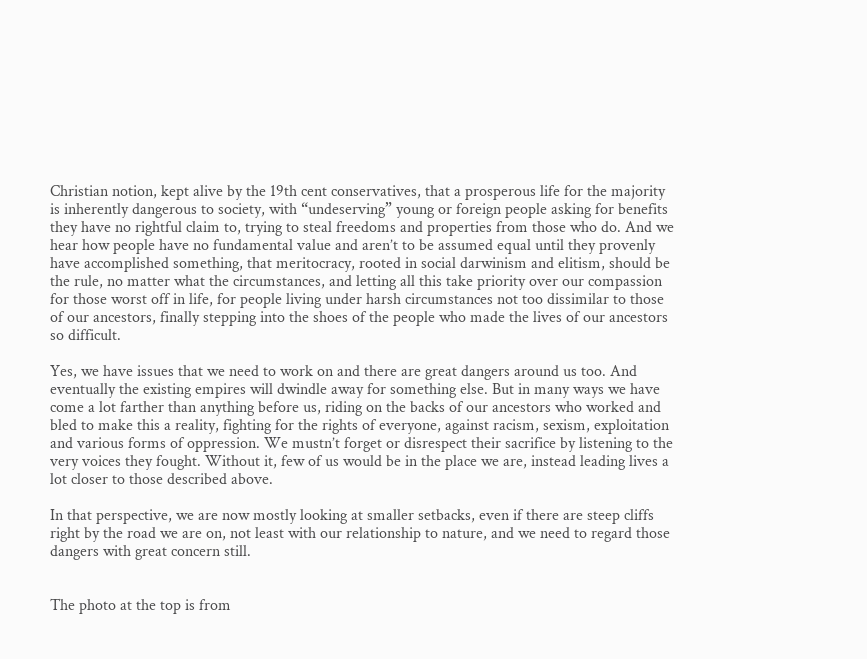Christian notion, kept alive by the 19th cent conservatives, that a prosperous life for the majority is inherently dangerous to society, with “undeserving” young or foreign people asking for benefits they have no rightful claim to, trying to steal freedoms and properties from those who do. And we hear how people have no fundamental value and aren’t to be assumed equal until they provenly have accomplished something, that meritocracy, rooted in social darwinism and elitism, should be the rule, no matter what the circumstances, and letting all this take priority over our compassion for those worst off in life, for people living under harsh circumstances not too dissimilar to those of our ancestors, finally stepping into the shoes of the people who made the lives of our ancestors so difficult.

Yes, we have issues that we need to work on and there are great dangers around us too. And eventually the existing empires will dwindle away for something else. But in many ways we have come a lot farther than anything before us, riding on the backs of our ancestors who worked and bled to make this a reality, fighting for the rights of everyone, against racism, sexism, exploitation and various forms of oppression. We mustn’t forget or disrespect their sacrifice by listening to the very voices they fought. Without it, few of us would be in the place we are, instead leading lives a lot closer to those described above.

In that perspective, we are now mostly looking at smaller setbacks, even if there are steep cliffs right by the road we are on, not least with our relationship to nature, and we need to regard those dangers with great concern still.


The photo at the top is from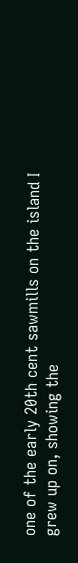one of the early 20th cent sawmills on the island I grew up on, showing the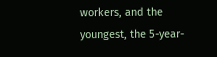workers, and the youngest, the 5-year-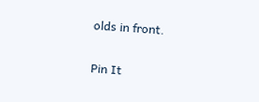olds in front.

Pin It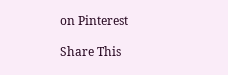on Pinterest

Share This